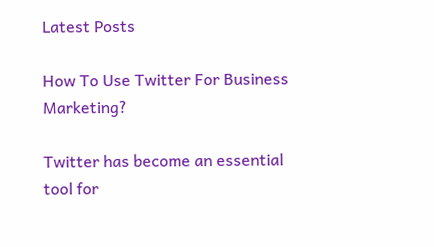Latest Posts

How To Use Twitter For Business Marketing?

Twitter has become an essential tool for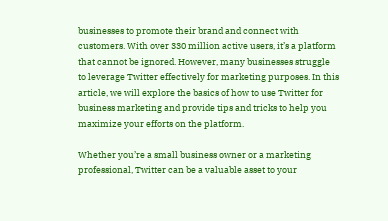businesses to promote their brand and connect with customers. With over 330 million active users, it’s a platform that cannot be ignored. However, many businesses struggle to leverage Twitter effectively for marketing purposes. In this article, we will explore the basics of how to use Twitter for business marketing and provide tips and tricks to help you maximize your efforts on the platform.

Whether you’re a small business owner or a marketing professional, Twitter can be a valuable asset to your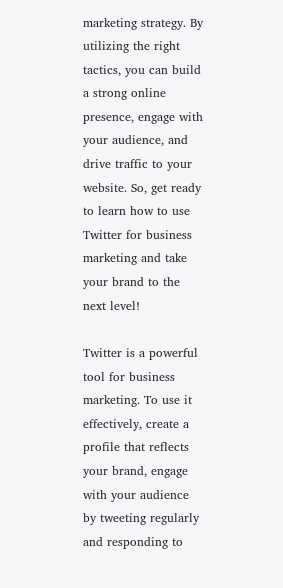marketing strategy. By utilizing the right tactics, you can build a strong online presence, engage with your audience, and drive traffic to your website. So, get ready to learn how to use Twitter for business marketing and take your brand to the next level!

Twitter is a powerful tool for business marketing. To use it effectively, create a profile that reflects your brand, engage with your audience by tweeting regularly and responding to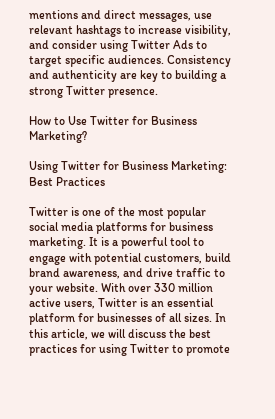mentions and direct messages, use relevant hashtags to increase visibility, and consider using Twitter Ads to target specific audiences. Consistency and authenticity are key to building a strong Twitter presence.

How to Use Twitter for Business Marketing?

Using Twitter for Business Marketing: Best Practices

Twitter is one of the most popular social media platforms for business marketing. It is a powerful tool to engage with potential customers, build brand awareness, and drive traffic to your website. With over 330 million active users, Twitter is an essential platform for businesses of all sizes. In this article, we will discuss the best practices for using Twitter to promote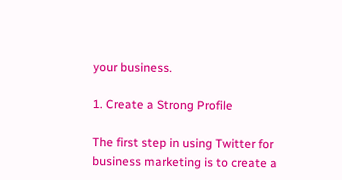your business.

1. Create a Strong Profile

The first step in using Twitter for business marketing is to create a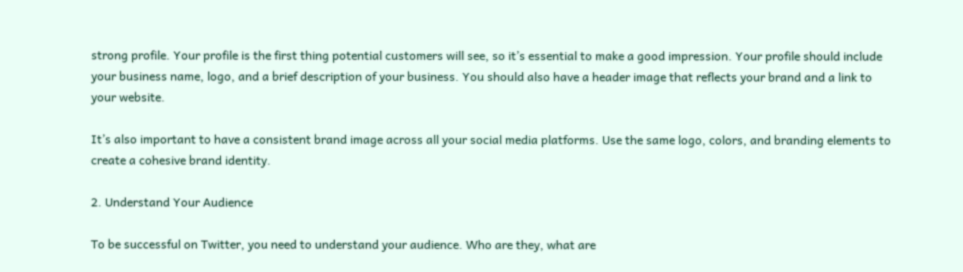strong profile. Your profile is the first thing potential customers will see, so it’s essential to make a good impression. Your profile should include your business name, logo, and a brief description of your business. You should also have a header image that reflects your brand and a link to your website.

It’s also important to have a consistent brand image across all your social media platforms. Use the same logo, colors, and branding elements to create a cohesive brand identity.

2. Understand Your Audience

To be successful on Twitter, you need to understand your audience. Who are they, what are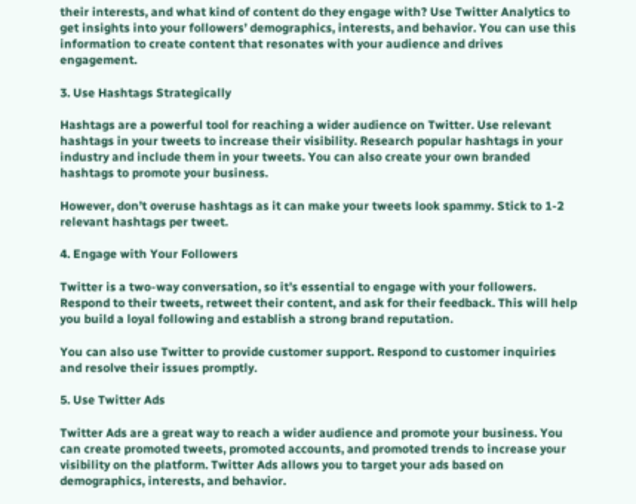their interests, and what kind of content do they engage with? Use Twitter Analytics to get insights into your followers’ demographics, interests, and behavior. You can use this information to create content that resonates with your audience and drives engagement.

3. Use Hashtags Strategically

Hashtags are a powerful tool for reaching a wider audience on Twitter. Use relevant hashtags in your tweets to increase their visibility. Research popular hashtags in your industry and include them in your tweets. You can also create your own branded hashtags to promote your business.

However, don’t overuse hashtags as it can make your tweets look spammy. Stick to 1-2 relevant hashtags per tweet.

4. Engage with Your Followers

Twitter is a two-way conversation, so it’s essential to engage with your followers. Respond to their tweets, retweet their content, and ask for their feedback. This will help you build a loyal following and establish a strong brand reputation.

You can also use Twitter to provide customer support. Respond to customer inquiries and resolve their issues promptly.

5. Use Twitter Ads

Twitter Ads are a great way to reach a wider audience and promote your business. You can create promoted tweets, promoted accounts, and promoted trends to increase your visibility on the platform. Twitter Ads allows you to target your ads based on demographics, interests, and behavior.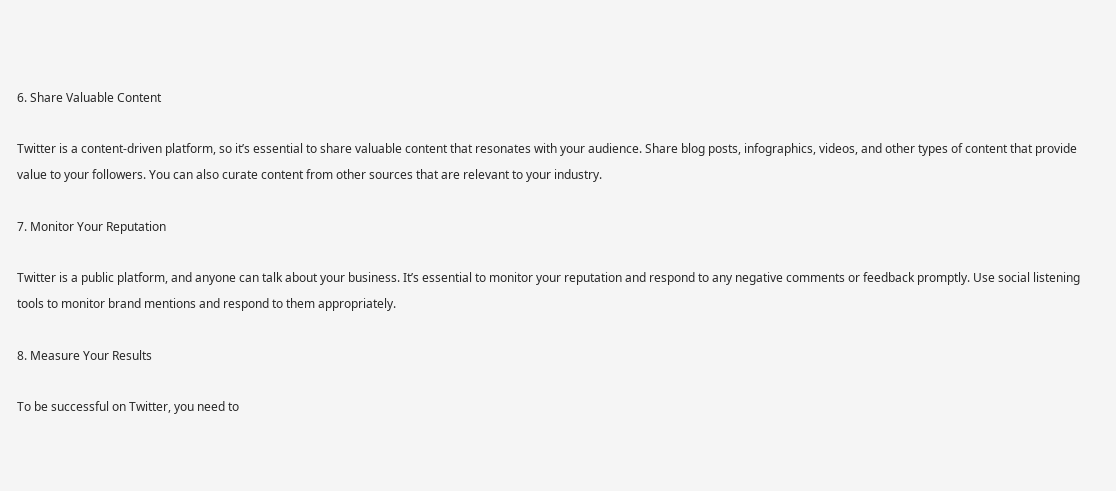6. Share Valuable Content

Twitter is a content-driven platform, so it’s essential to share valuable content that resonates with your audience. Share blog posts, infographics, videos, and other types of content that provide value to your followers. You can also curate content from other sources that are relevant to your industry.

7. Monitor Your Reputation

Twitter is a public platform, and anyone can talk about your business. It’s essential to monitor your reputation and respond to any negative comments or feedback promptly. Use social listening tools to monitor brand mentions and respond to them appropriately.

8. Measure Your Results

To be successful on Twitter, you need to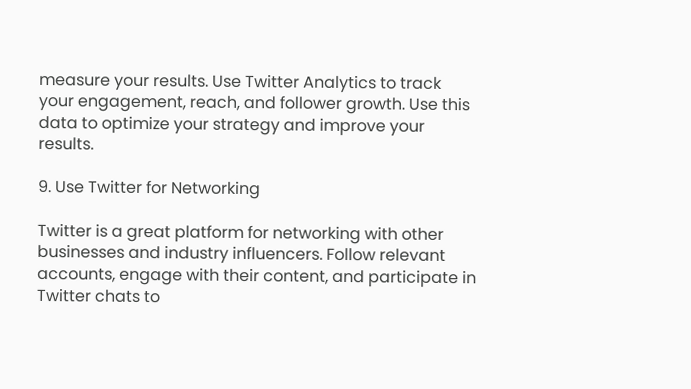measure your results. Use Twitter Analytics to track your engagement, reach, and follower growth. Use this data to optimize your strategy and improve your results.

9. Use Twitter for Networking

Twitter is a great platform for networking with other businesses and industry influencers. Follow relevant accounts, engage with their content, and participate in Twitter chats to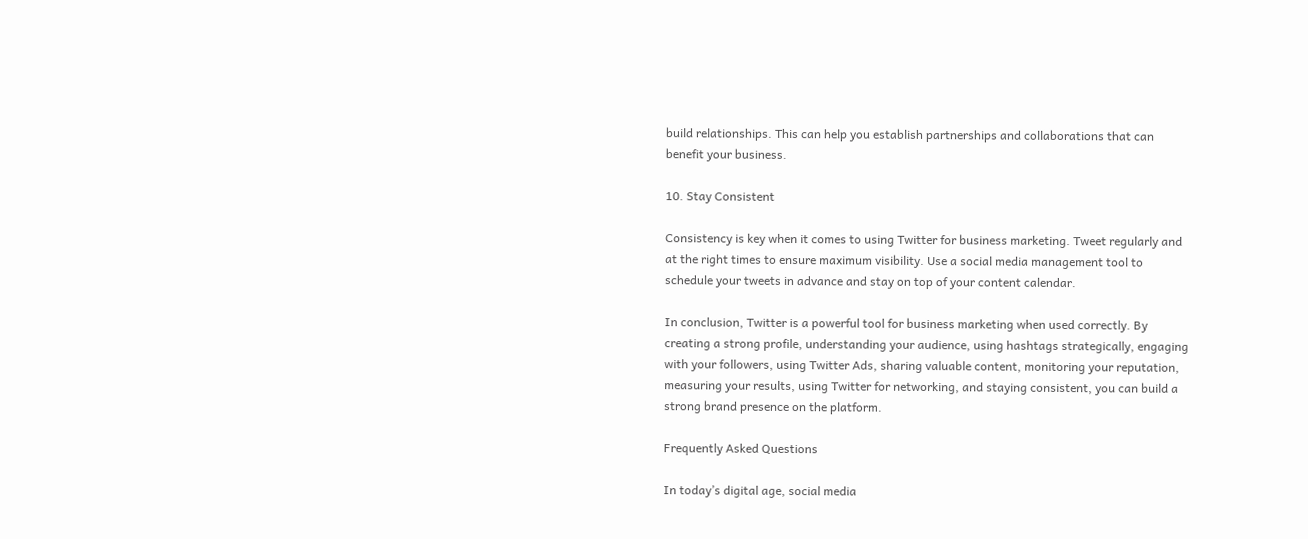build relationships. This can help you establish partnerships and collaborations that can benefit your business.

10. Stay Consistent

Consistency is key when it comes to using Twitter for business marketing. Tweet regularly and at the right times to ensure maximum visibility. Use a social media management tool to schedule your tweets in advance and stay on top of your content calendar.

In conclusion, Twitter is a powerful tool for business marketing when used correctly. By creating a strong profile, understanding your audience, using hashtags strategically, engaging with your followers, using Twitter Ads, sharing valuable content, monitoring your reputation, measuring your results, using Twitter for networking, and staying consistent, you can build a strong brand presence on the platform.

Frequently Asked Questions

In today’s digital age, social media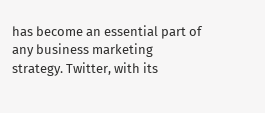has become an essential part of any business marketing strategy. Twitter, with its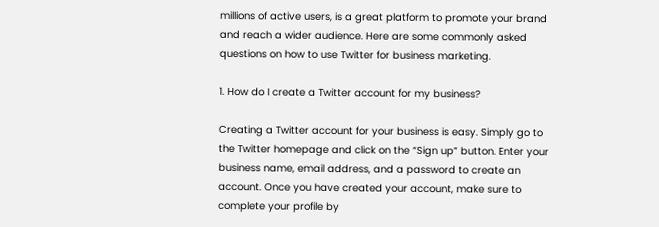millions of active users, is a great platform to promote your brand and reach a wider audience. Here are some commonly asked questions on how to use Twitter for business marketing.

1. How do I create a Twitter account for my business?

Creating a Twitter account for your business is easy. Simply go to the Twitter homepage and click on the “Sign up” button. Enter your business name, email address, and a password to create an account. Once you have created your account, make sure to complete your profile by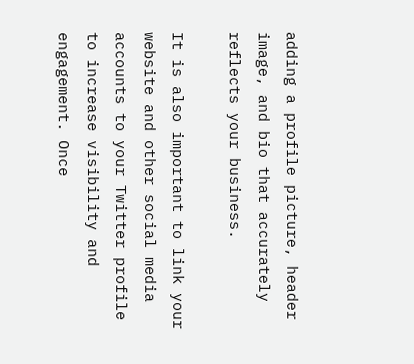adding a profile picture, header image, and bio that accurately reflects your business.

It is also important to link your website and other social media accounts to your Twitter profile to increase visibility and engagement. Once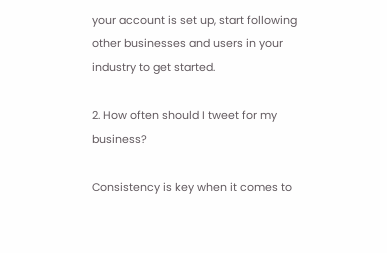your account is set up, start following other businesses and users in your industry to get started.

2. How often should I tweet for my business?

Consistency is key when it comes to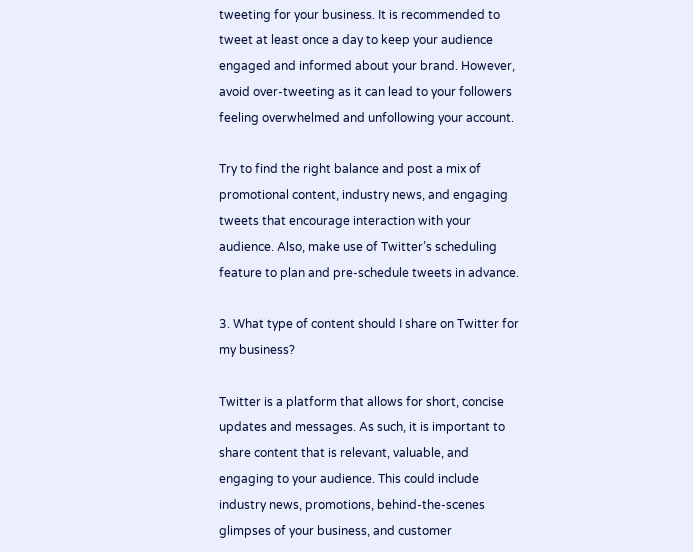tweeting for your business. It is recommended to tweet at least once a day to keep your audience engaged and informed about your brand. However, avoid over-tweeting as it can lead to your followers feeling overwhelmed and unfollowing your account.

Try to find the right balance and post a mix of promotional content, industry news, and engaging tweets that encourage interaction with your audience. Also, make use of Twitter’s scheduling feature to plan and pre-schedule tweets in advance.

3. What type of content should I share on Twitter for my business?

Twitter is a platform that allows for short, concise updates and messages. As such, it is important to share content that is relevant, valuable, and engaging to your audience. This could include industry news, promotions, behind-the-scenes glimpses of your business, and customer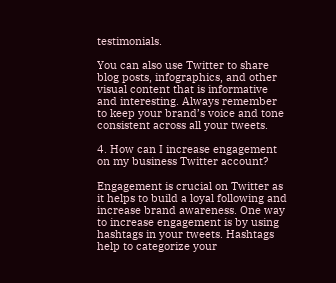testimonials.

You can also use Twitter to share blog posts, infographics, and other visual content that is informative and interesting. Always remember to keep your brand’s voice and tone consistent across all your tweets.

4. How can I increase engagement on my business Twitter account?

Engagement is crucial on Twitter as it helps to build a loyal following and increase brand awareness. One way to increase engagement is by using hashtags in your tweets. Hashtags help to categorize your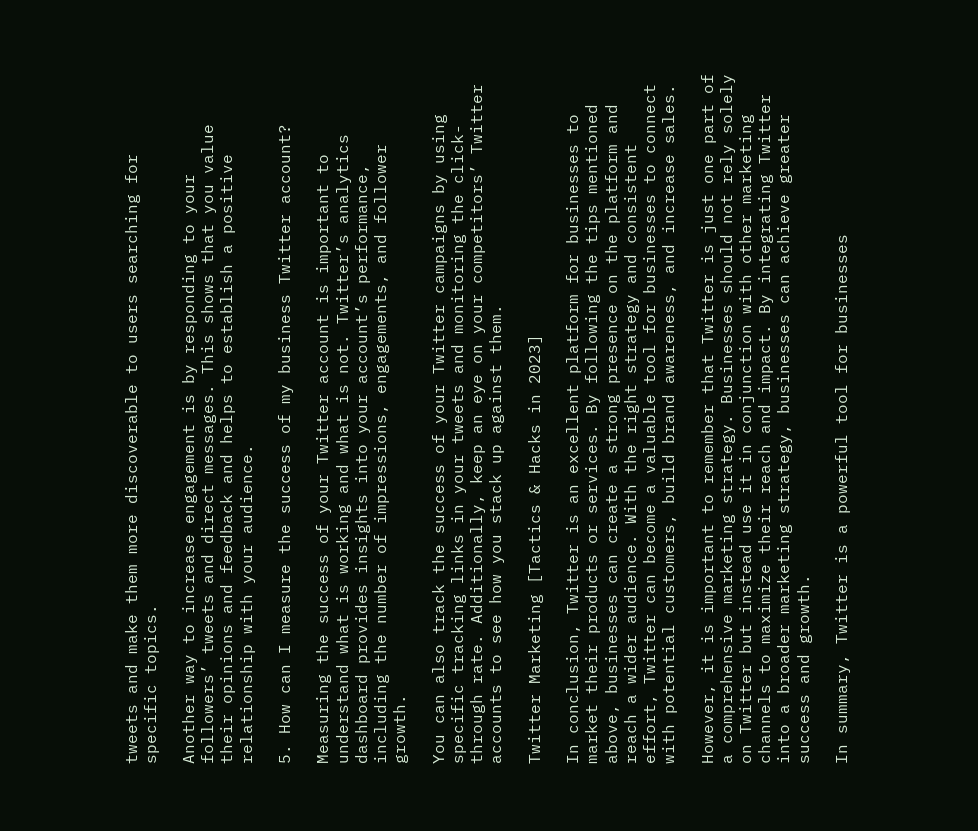tweets and make them more discoverable to users searching for specific topics.

Another way to increase engagement is by responding to your followers’ tweets and direct messages. This shows that you value their opinions and feedback and helps to establish a positive relationship with your audience.

5. How can I measure the success of my business Twitter account?

Measuring the success of your Twitter account is important to understand what is working and what is not. Twitter’s analytics dashboard provides insights into your account’s performance, including the number of impressions, engagements, and follower growth.

You can also track the success of your Twitter campaigns by using specific tracking links in your tweets and monitoring the click-through rate. Additionally, keep an eye on your competitors’ Twitter accounts to see how you stack up against them.

Twitter Marketing [Tactics & Hacks in 2023]

In conclusion, Twitter is an excellent platform for businesses to market their products or services. By following the tips mentioned above, businesses can create a strong presence on the platform and reach a wider audience. With the right strategy and consistent effort, Twitter can become a valuable tool for businesses to connect with potential customers, build brand awareness, and increase sales.

However, it is important to remember that Twitter is just one part of a comprehensive marketing strategy. Businesses should not rely solely on Twitter but instead use it in conjunction with other marketing channels to maximize their reach and impact. By integrating Twitter into a broader marketing strategy, businesses can achieve greater success and growth.

In summary, Twitter is a powerful tool for businesses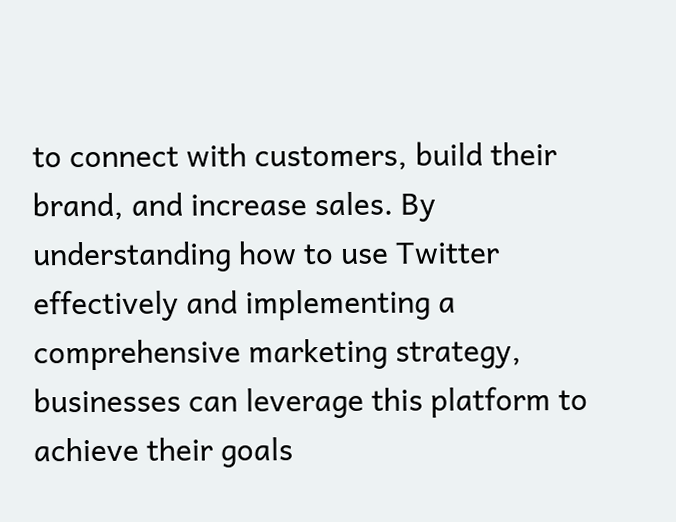to connect with customers, build their brand, and increase sales. By understanding how to use Twitter effectively and implementing a comprehensive marketing strategy, businesses can leverage this platform to achieve their goals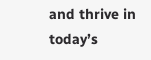and thrive in today’s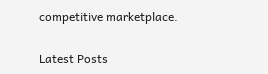competitive marketplace.

Latest Posts